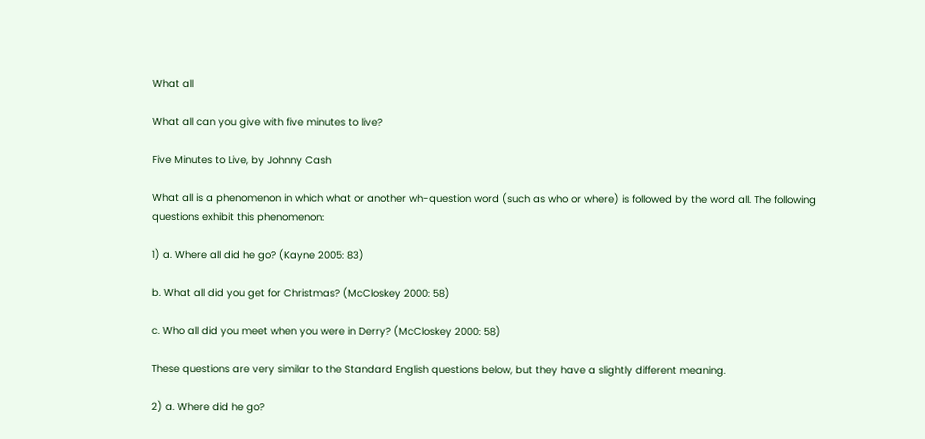What all

What all can you give with five minutes to live?

Five Minutes to Live, by Johnny Cash

What all is a phenomenon in which what or another wh-question word (such as who or where) is followed by the word all. The following questions exhibit this phenomenon:

1) a. Where all did he go? (Kayne 2005: 83)

b. What all did you get for Christmas? (McCloskey 2000: 58)

c. Who all did you meet when you were in Derry? (McCloskey 2000: 58)

These questions are very similar to the Standard English questions below, but they have a slightly different meaning.

2) a. Where did he go?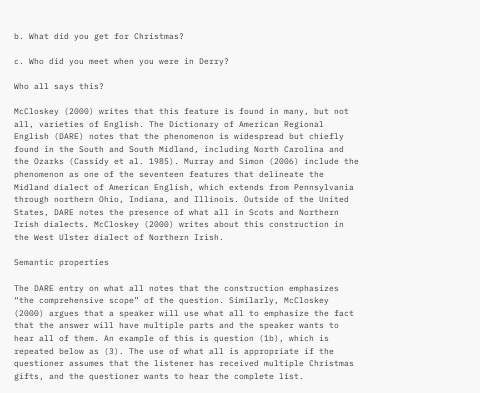b. What did you get for Christmas?

c. Who did you meet when you were in Derry?

Who all says this?

McCloskey (2000) writes that this feature is found in many, but not all, varieties of English. The Dictionary of American Regional English (DARE) notes that the phenomenon is widespread but chiefly found in the South and South Midland, including North Carolina and the Ozarks (Cassidy et al. 1985). Murray and Simon (2006) include the phenomenon as one of the seventeen features that delineate the Midland dialect of American English, which extends from Pennsylvania through northern Ohio, Indiana, and Illinois. Outside of the United States, DARE notes the presence of what all in Scots and Northern Irish dialects. McCloskey (2000) writes about this construction in the West Ulster dialect of Northern Irish.

Semantic properties

The DARE entry on what all notes that the construction emphasizes “the comprehensive scope” of the question. Similarly, McCloskey (2000) argues that a speaker will use what all to emphasize the fact that the answer will have multiple parts and the speaker wants to hear all of them. An example of this is question (1b), which is repeated below as (3). The use of what all is appropriate if the questioner assumes that the listener has received multiple Christmas gifts, and the questioner wants to hear the complete list.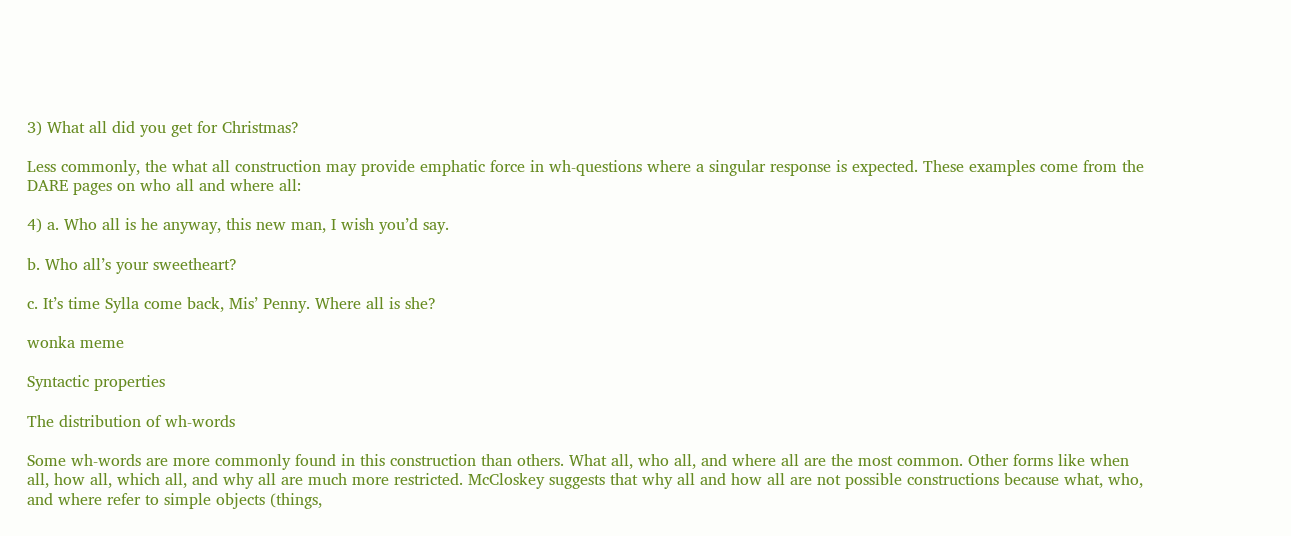3) What all did you get for Christmas?

Less commonly, the what all construction may provide emphatic force in wh-questions where a singular response is expected. These examples come from the DARE pages on who all and where all:

4) a. Who all is he anyway, this new man, I wish you’d say.

b. Who all’s your sweetheart?

c. It’s time Sylla come back, Mis’ Penny. Where all is she?

wonka meme

Syntactic properties

The distribution of wh-words

Some wh-words are more commonly found in this construction than others. What all, who all, and where all are the most common. Other forms like when all, how all, which all, and why all are much more restricted. McCloskey suggests that why all and how all are not possible constructions because what, who, and where refer to simple objects (things,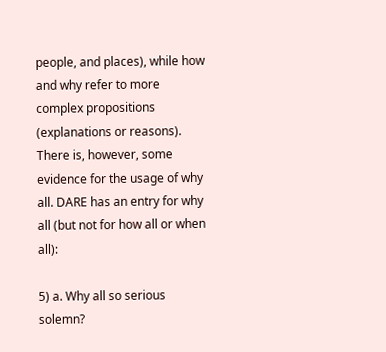people, and places), while how and why refer to more complex propositions (explanations or reasons). There is, however, some evidence for the usage of why all. DARE has an entry for why all (but not for how all or when all):

5) a. Why all so serious solemn?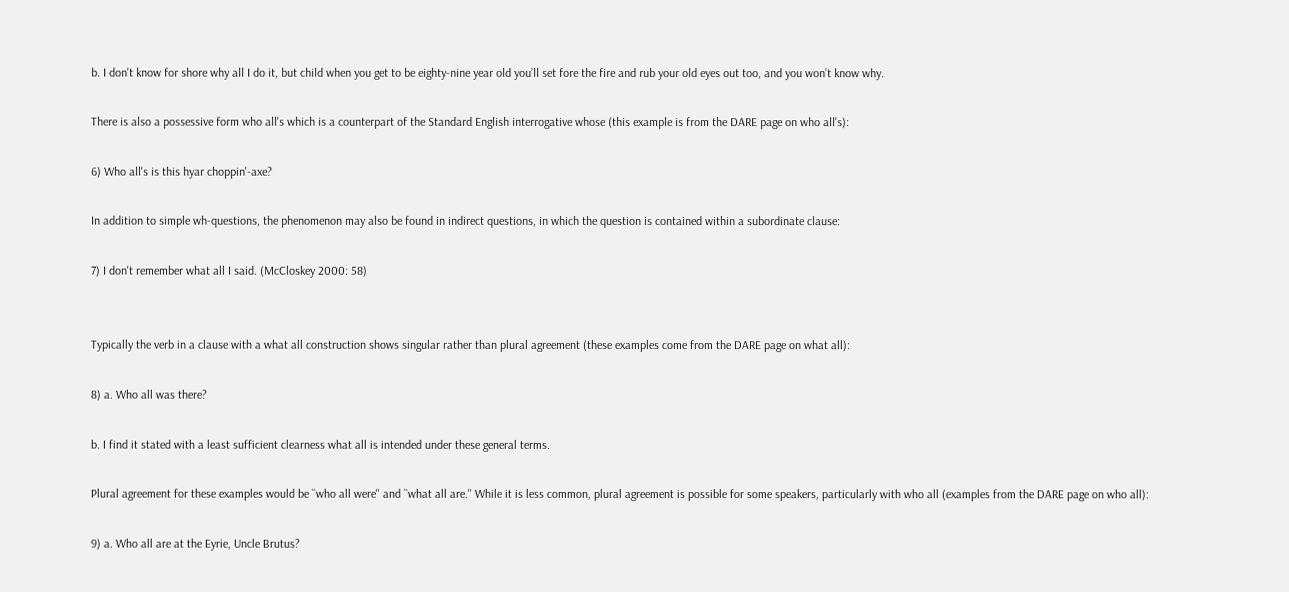b. I don't know for shore why all I do it, but child when you get to be eighty-nine year old you’ll set fore the fire and rub your old eyes out too, and you won’t know why.

There is also a possessive form who all's which is a counterpart of the Standard English interrogative whose (this example is from the DARE page on who all's):

6) Who all's is this hyar choppin'-axe?

In addition to simple wh-questions, the phenomenon may also be found in indirect questions, in which the question is contained within a subordinate clause:

7) I don't remember what all I said. (McCloskey 2000: 58)


Typically the verb in a clause with a what all construction shows singular rather than plural agreement (these examples come from the DARE page on what all):

8) a. Who all was there?

b. I find it stated with a least sufficient clearness what all is intended under these general terms.

Plural agreement for these examples would be ``who all were'' and ``what all are.'' While it is less common, plural agreement is possible for some speakers, particularly with who all (examples from the DARE page on who all):

9) a. Who all are at the Eyrie, Uncle Brutus?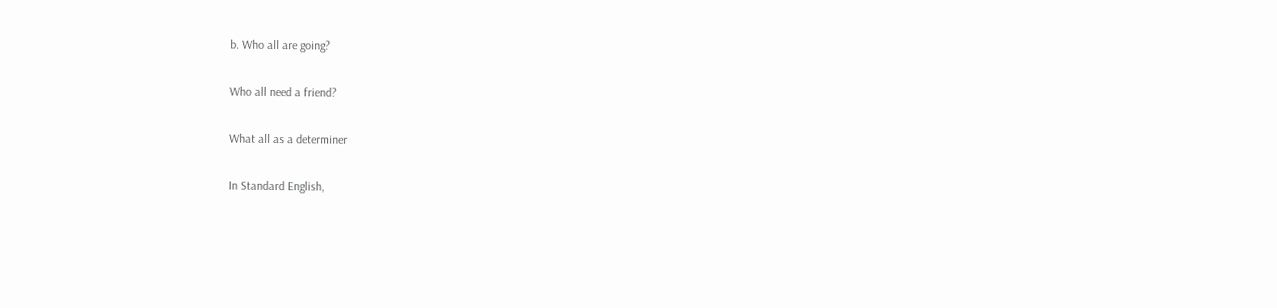b. Who all are going?

Who all need a friend?

What all as a determiner

In Standard English,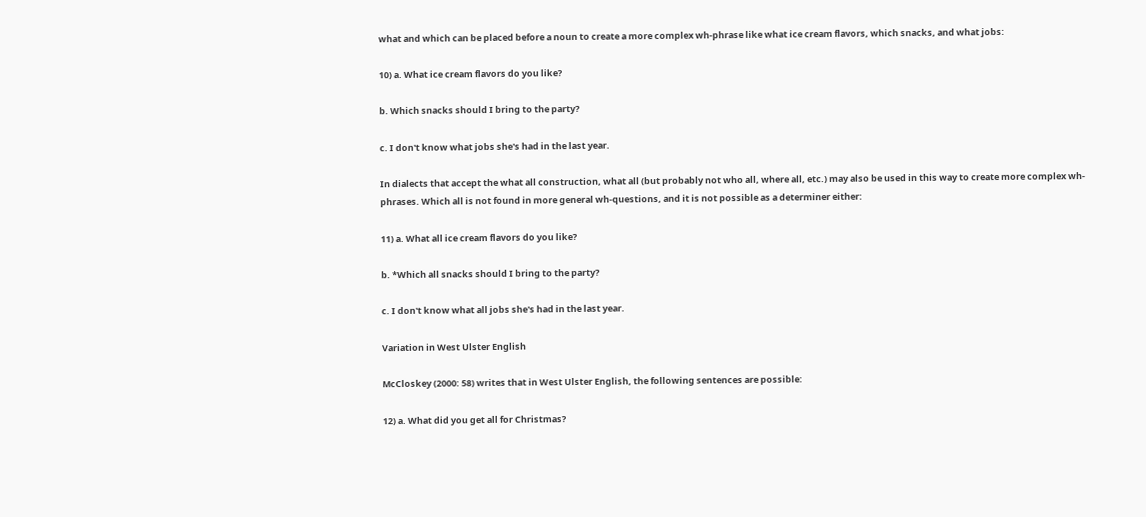what and which can be placed before a noun to create a more complex wh-phrase like what ice cream flavors, which snacks, and what jobs:

10) a. What ice cream flavors do you like?

b. Which snacks should I bring to the party?

c. I don't know what jobs she's had in the last year.

In dialects that accept the what all construction, what all (but probably not who all, where all, etc.) may also be used in this way to create more complex wh-phrases. Which all is not found in more general wh-questions, and it is not possible as a determiner either:

11) a. What all ice cream flavors do you like?

b. *Which all snacks should I bring to the party?

c. I don't know what all jobs she's had in the last year.

Variation in West Ulster English

McCloskey (2000: 58) writes that in West Ulster English, the following sentences are possible:

12) a. What did you get all for Christmas?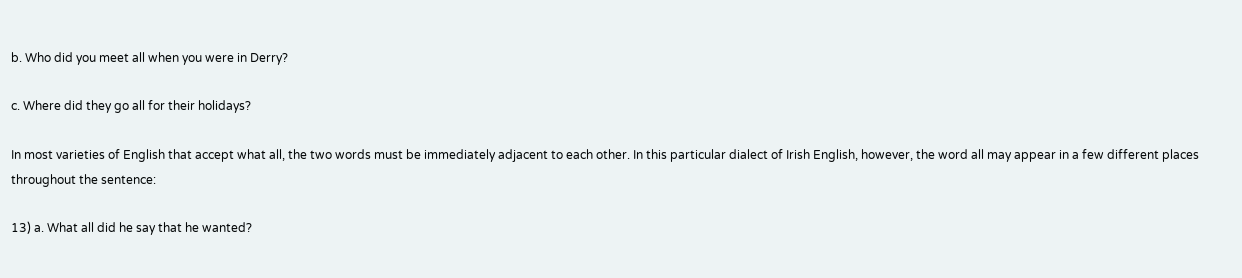b. Who did you meet all when you were in Derry?

c. Where did they go all for their holidays?

In most varieties of English that accept what all, the two words must be immediately adjacent to each other. In this particular dialect of Irish English, however, the word all may appear in a few different places throughout the sentence:

13) a. What all did he say that he wanted?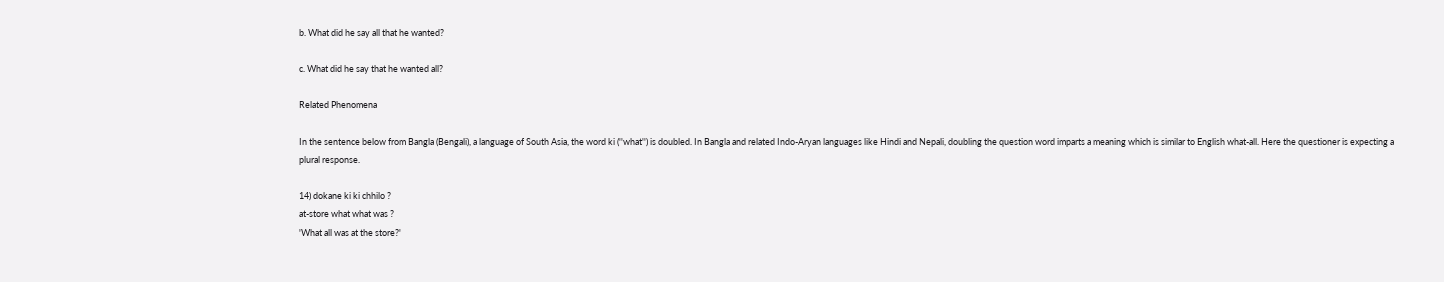b. What did he say all that he wanted?

c. What did he say that he wanted all?

Related Phenomena

In the sentence below from Bangla (Bengali), a language of South Asia, the word ki (''what'') is doubled. In Bangla and related Indo-Aryan languages like Hindi and Nepali, doubling the question word imparts a meaning which is similar to English what-all. Here the questioner is expecting a plural response.

14) dokane ki ki chhilo ?
at-store what what was ?
'What all was at the store?'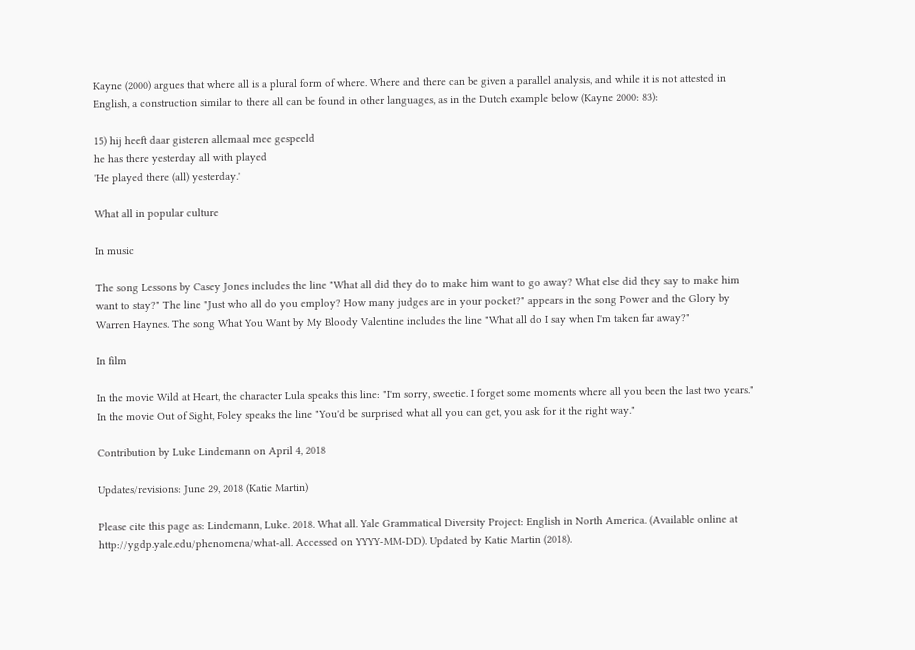Kayne (2000) argues that where all is a plural form of where. Where and there can be given a parallel analysis, and while it is not attested in English, a construction similar to there all can be found in other languages, as in the Dutch example below (Kayne 2000: 83):

15) hij heeft daar gisteren allemaal mee gespeeld
he has there yesterday all with played
'He played there (all) yesterday.'

What all in popular culture

In music

The song Lessons by Casey Jones includes the line "What all did they do to make him want to go away? What else did they say to make him want to stay?" The line "Just who all do you employ? How many judges are in your pocket?" appears in the song Power and the Glory by Warren Haynes. The song What You Want by My Bloody Valentine includes the line "What all do I say when I'm taken far away?"

In film

In the movie Wild at Heart, the character Lula speaks this line: "I'm sorry, sweetie. I forget some moments where all you been the last two years." In the movie Out of Sight, Foley speaks the line "You'd be surprised what all you can get, you ask for it the right way."

Contribution by Luke Lindemann on April 4, 2018

Updates/revisions: June 29, 2018 (Katie Martin)

Please cite this page as: Lindemann, Luke. 2018. What all. Yale Grammatical Diversity Project: English in North America. (Available online at http://ygdp.yale.edu/phenomena/what-all. Accessed on YYYY-MM-DD). Updated by Katie Martin (2018).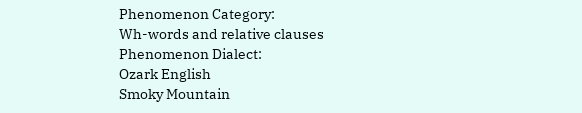Phenomenon Category:
Wh-words and relative clauses
Phenomenon Dialect:
Ozark English
Smoky Mountain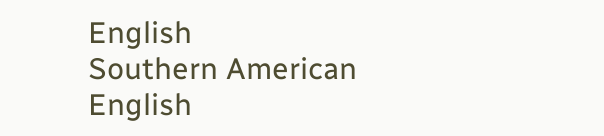English
Southern American English